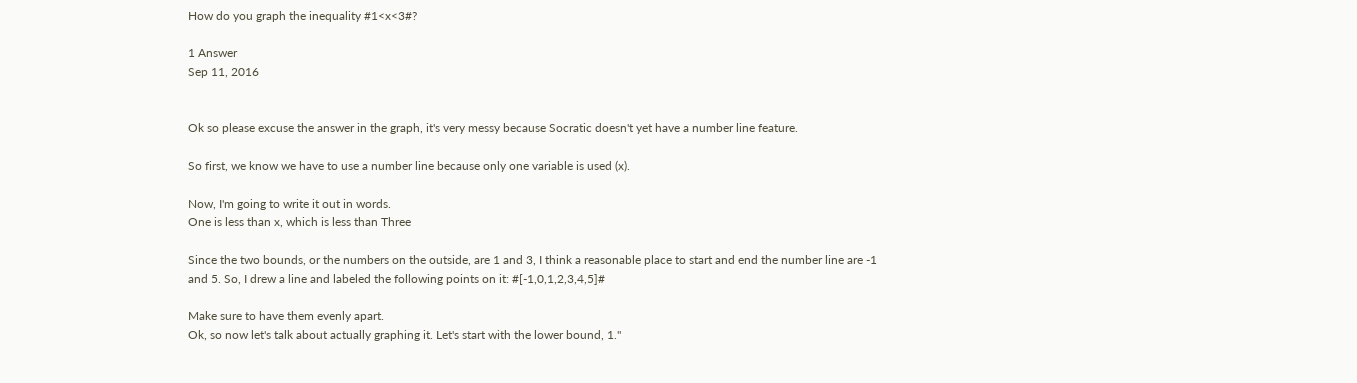How do you graph the inequality #1<x<3#?

1 Answer
Sep 11, 2016


Ok so please excuse the answer in the graph, it's very messy because Socratic doesn't yet have a number line feature.

So first, we know we have to use a number line because only one variable is used (x).

Now, I'm going to write it out in words.
One is less than x, which is less than Three

Since the two bounds, or the numbers on the outside, are 1 and 3, I think a reasonable place to start and end the number line are -1 and 5. So, I drew a line and labeled the following points on it: #[-1,0,1,2,3,4,5]#

Make sure to have them evenly apart.
Ok, so now let's talk about actually graphing it. Let's start with the lower bound, 1.''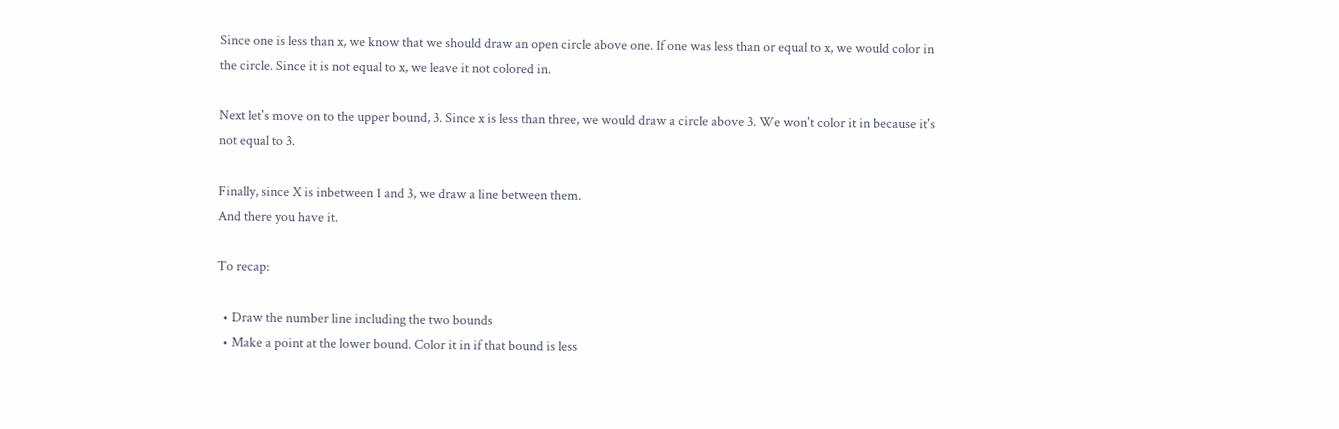Since one is less than x, we know that we should draw an open circle above one. If one was less than or equal to x, we would color in the circle. Since it is not equal to x, we leave it not colored in.

Next let's move on to the upper bound, 3. Since x is less than three, we would draw a circle above 3. We won't color it in because it's not equal to 3.

Finally, since X is inbetween 1 and 3, we draw a line between them.
And there you have it.

To recap:

  • Draw the number line including the two bounds
  • Make a point at the lower bound. Color it in if that bound is less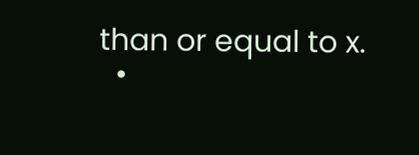than or equal to x.
  •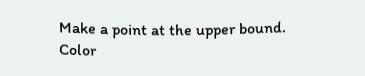Make a point at the upper bound. Color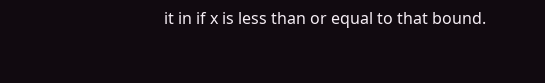it in if x is less than or equal to that bound.